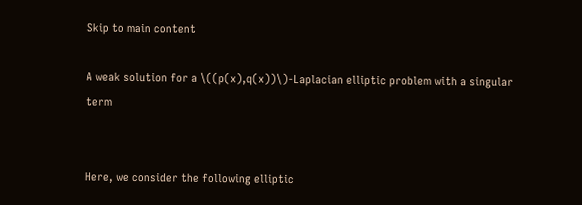Skip to main content

A weak solution for a \((p(x),q(x))\)-Laplacian elliptic problem with a singular term


Here, we consider the following elliptic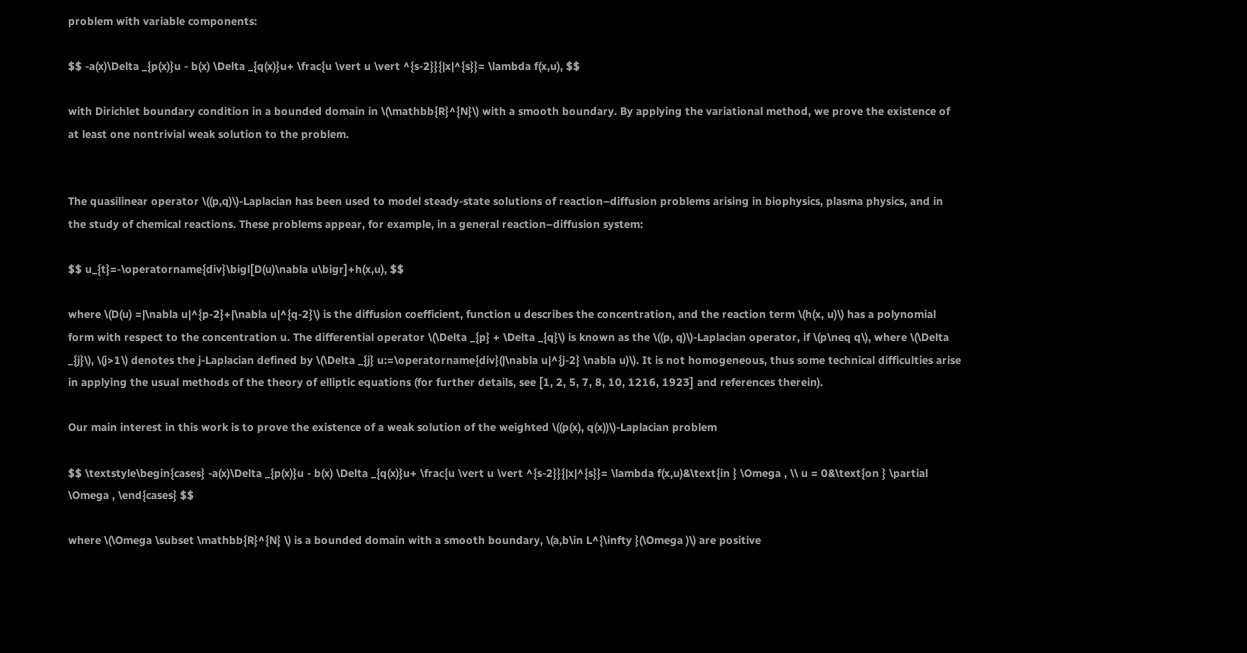problem with variable components:

$$ -a(x)\Delta _{p(x)}u - b(x) \Delta _{q(x)}u+ \frac{u \vert u \vert ^{s-2}}{|x|^{s}}= \lambda f(x,u), $$

with Dirichlet boundary condition in a bounded domain in \(\mathbb{R}^{N}\) with a smooth boundary. By applying the variational method, we prove the existence of at least one nontrivial weak solution to the problem.


The quasilinear operator \((p,q)\)-Laplacian has been used to model steady-state solutions of reaction–diffusion problems arising in biophysics, plasma physics, and in the study of chemical reactions. These problems appear, for example, in a general reaction–diffusion system:

$$ u_{t}=-\operatorname{div}\bigl[D(u)\nabla u\bigr]+h(x,u), $$

where \(D(u) =|\nabla u|^{p-2}+|\nabla u|^{q-2}\) is the diffusion coefficient, function u describes the concentration, and the reaction term \(h(x, u)\) has a polynomial form with respect to the concentration u. The differential operator \(\Delta _{p} + \Delta _{q}\) is known as the \((p, q)\)-Laplacian operator, if \(p\neq q\), where \(\Delta _{j}\), \(j>1\) denotes the j-Laplacian defined by \(\Delta _{j} u:=\operatorname{div}(|\nabla u|^{j-2} \nabla u)\). It is not homogeneous, thus some technical difficulties arise in applying the usual methods of the theory of elliptic equations (for further details, see [1, 2, 5, 7, 8, 10, 1216, 1923] and references therein).

Our main interest in this work is to prove the existence of a weak solution of the weighted \((p(x), q(x))\)-Laplacian problem

$$ \textstyle\begin{cases} -a(x)\Delta _{p(x)}u - b(x) \Delta _{q(x)}u+ \frac{u \vert u \vert ^{s-2}}{|x|^{s}}= \lambda f(x,u)&\text{in } \Omega , \\ u = 0&\text{on } \partial \Omega , \end{cases} $$

where \(\Omega \subset \mathbb{R}^{N} \) is a bounded domain with a smooth boundary, \(a,b\in L^{\infty }(\Omega )\) are positive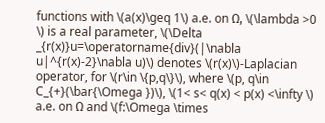functions with \(a(x)\geq 1\) a.e. on Ω, \(\lambda >0 \) is a real parameter, \(\Delta _{r(x)}u=\operatorname{div}(|\nabla u|^{r(x)-2}\nabla u)\) denotes \(r(x)\)-Laplacian operator, for \(r\in \{p,q\}\), where \(p, q\in C_{+}(\bar{\Omega })\), \(1< s< q(x) < p(x) <\infty \) a.e. on Ω and \(f:\Omega \times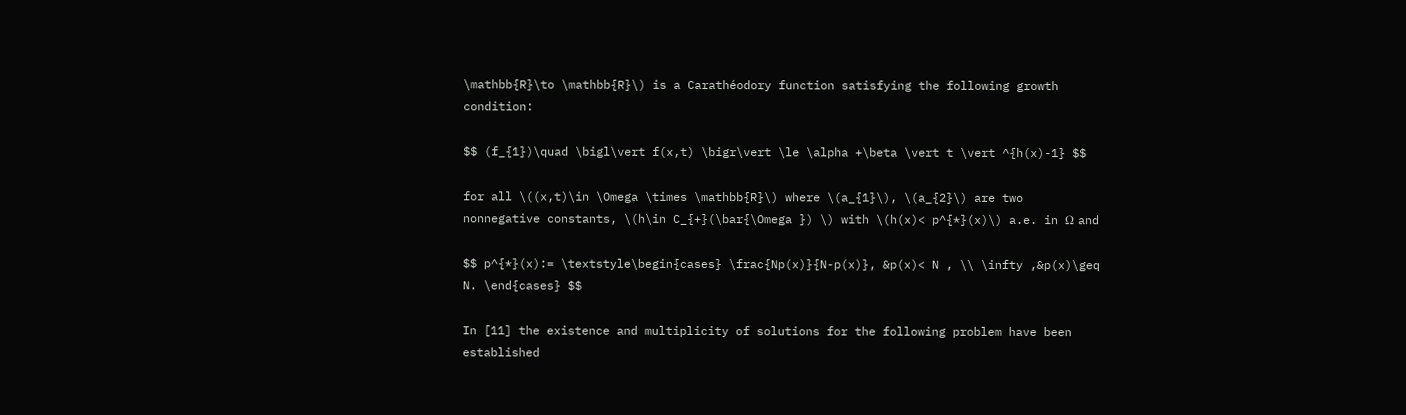\mathbb{R}\to \mathbb{R}\) is a Carathéodory function satisfying the following growth condition:

$$ (f_{1})\quad \bigl\vert f(x,t) \bigr\vert \le \alpha +\beta \vert t \vert ^{h(x)-1} $$

for all \((x,t)\in \Omega \times \mathbb{R}\) where \(a_{1}\), \(a_{2}\) are two nonnegative constants, \(h\in C_{+}(\bar{\Omega }) \) with \(h(x)< p^{*}(x)\) a.e. in Ω and

$$ p^{*}(x):= \textstyle\begin{cases} \frac{Np(x)}{N-p(x)}, &p(x)< N , \\ \infty ,&p(x)\geq N. \end{cases} $$

In [11] the existence and multiplicity of solutions for the following problem have been established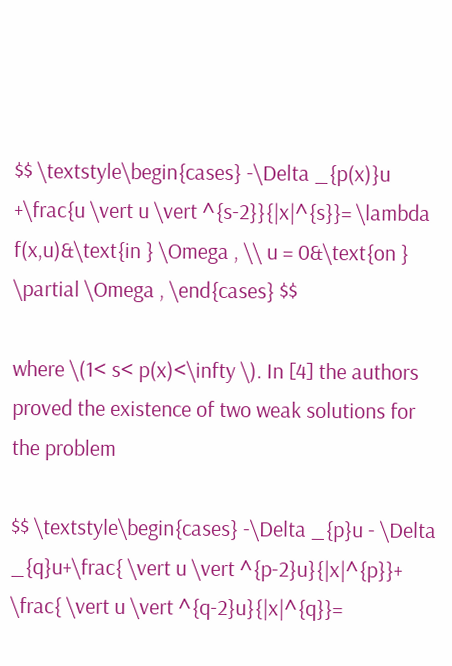$$ \textstyle\begin{cases} -\Delta _{p(x)}u +\frac{u \vert u \vert ^{s-2}}{|x|^{s}}= \lambda f(x,u)&\text{in } \Omega , \\ u = 0&\text{on } \partial \Omega , \end{cases} $$

where \(1< s< p(x)<\infty \). In [4] the authors proved the existence of two weak solutions for the problem

$$ \textstyle\begin{cases} -\Delta _{p}u - \Delta _{q}u+\frac{ \vert u \vert ^{p-2}u}{|x|^{p}}+ \frac{ \vert u \vert ^{q-2}u}{|x|^{q}}=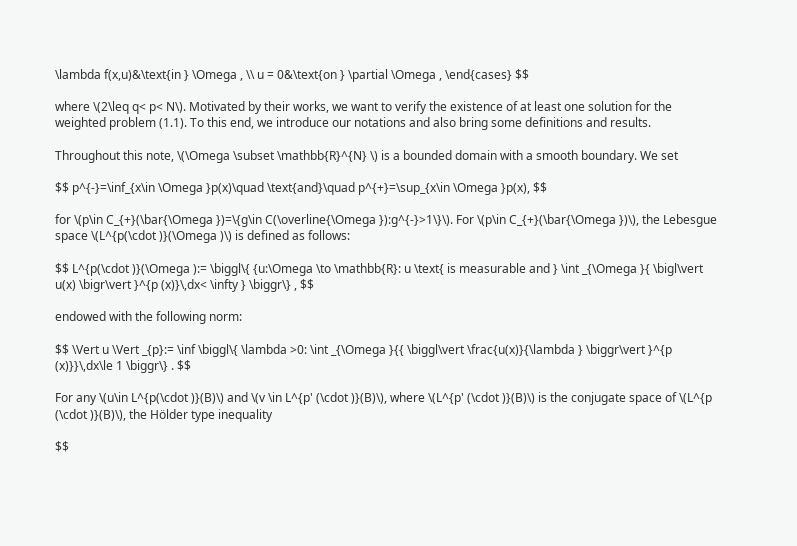\lambda f(x,u)&\text{in } \Omega , \\ u = 0&\text{on } \partial \Omega , \end{cases} $$

where \(2\leq q< p< N\). Motivated by their works, we want to verify the existence of at least one solution for the weighted problem (1.1). To this end, we introduce our notations and also bring some definitions and results.

Throughout this note, \(\Omega \subset \mathbb{R}^{N} \) is a bounded domain with a smooth boundary. We set

$$ p^{-}=\inf_{x\in \Omega }p(x)\quad \text{and}\quad p^{+}=\sup_{x\in \Omega }p(x), $$

for \(p\in C_{+}(\bar{\Omega })=\{g\in C(\overline{\Omega }):g^{-}>1\}\). For \(p\in C_{+}(\bar{\Omega })\), the Lebesgue space \(L^{p(\cdot )}(\Omega )\) is defined as follows:

$$ L^{p(\cdot )}(\Omega ):= \biggl\{ {u:\Omega \to \mathbb{R}: u \text{ is measurable and } \int _{\Omega }{ \bigl\vert u(x) \bigr\vert }^{p (x)}\,dx< \infty } \biggr\} , $$

endowed with the following norm:

$$ \Vert u \Vert _{p}:= \inf \biggl\{ \lambda >0: \int _{\Omega }{{ \biggl\vert \frac{u(x)}{\lambda } \biggr\vert }^{p (x)}}\,dx\le 1 \biggr\} . $$

For any \(u\in L^{p(\cdot )}(B)\) and \(v \in L^{p' (\cdot )}(B)\), where \(L^{p' (\cdot )}(B)\) is the conjugate space of \(L^{p (\cdot )}(B)\), the Hölder type inequality

$$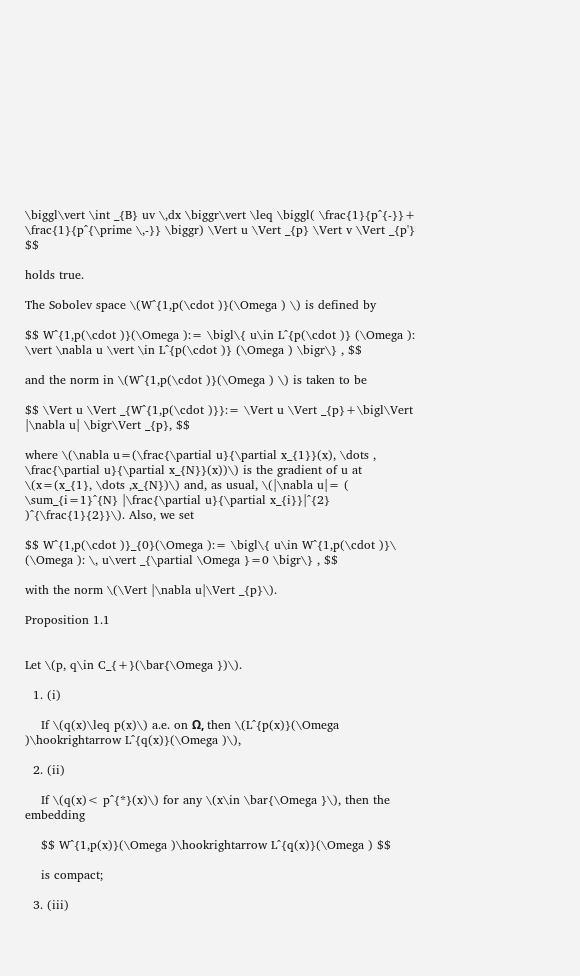\biggl\vert \int _{B} uv \,dx \biggr\vert \leq \biggl( \frac{1}{p^{-}}+ \frac{1}{p^{\prime \,-}} \biggr) \Vert u \Vert _{p} \Vert v \Vert _{p'} $$

holds true.

The Sobolev space \(W^{1,p(\cdot )}(\Omega ) \) is defined by

$$ W^{1,p(\cdot )}(\Omega ):= \bigl\{ u\in L^{p(\cdot )} (\Omega ): \vert \nabla u \vert \in L^{p(\cdot )} (\Omega ) \bigr\} , $$

and the norm in \(W^{1,p(\cdot )}(\Omega ) \) is taken to be

$$ \Vert u \Vert _{W^{1,p(\cdot )}}:= \Vert u \Vert _{p}+\bigl\Vert |\nabla u| \bigr\Vert _{p}, $$

where \(\nabla u=(\frac{\partial u}{\partial x_{1}}(x), \dots , \frac{\partial u}{\partial x_{N}}(x))\) is the gradient of u at \(x=(x_{1}, \dots ,x_{N})\) and, as usual, \(|\nabla u|= ( \sum_{i=1}^{N} |\frac{\partial u}{\partial x_{i}}|^{2} )^{\frac{1}{2}}\). Also, we set

$$ W^{1,p(\cdot )}_{0}(\Omega ):= \bigl\{ u\in W^{1,p(\cdot )}\ (\Omega ): \, u\vert _{\partial \Omega }=0 \bigr\} , $$

with the norm \(\Vert |\nabla u|\Vert _{p}\).

Proposition 1.1


Let \(p, q\in C_{+}(\bar{\Omega })\).

  1. (i)

    If \(q(x)\leq p(x)\) a.e. on Ω, then \(L^{p(x)}(\Omega )\hookrightarrow L^{q(x)}(\Omega )\),

  2. (ii)

    If \(q(x)< p^{*}(x)\) for any \(x\in \bar{\Omega }\), then the embedding

    $$ W^{1,p(x)}(\Omega )\hookrightarrow L^{q(x)}(\Omega ) $$

    is compact;

  3. (iii)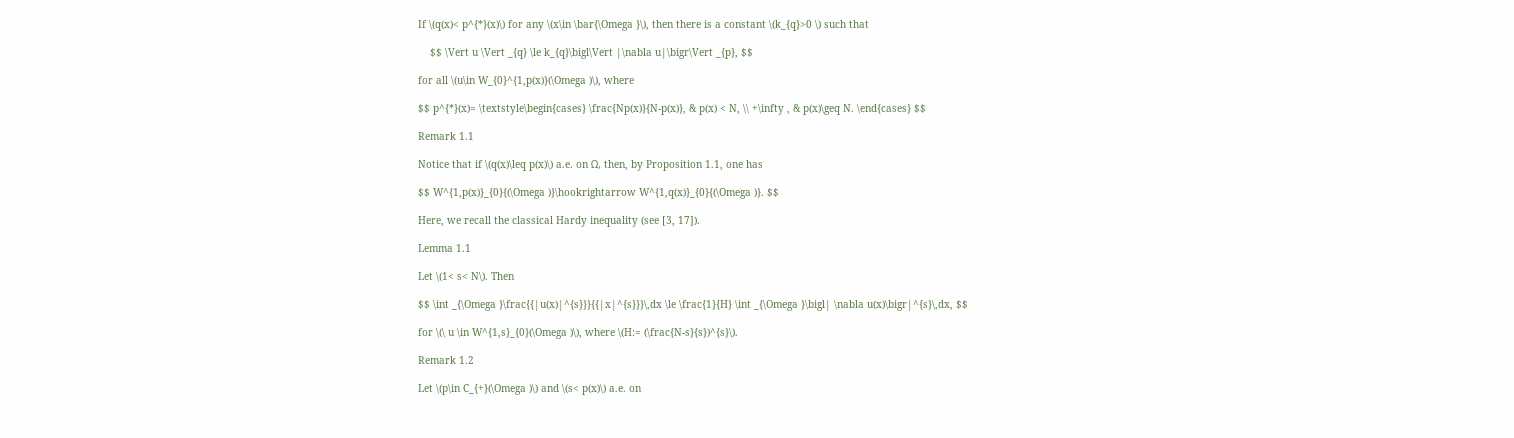If \(q(x)< p^{*}(x)\) for any \(x\in \bar{\Omega }\), then there is a constant \(k_{q}>0 \) such that

    $$ \Vert u \Vert _{q} \le k_{q}\bigl\Vert |\nabla u|\bigr\Vert _{p}, $$

for all \(u\in W_{0}^{1,p(x)}(\Omega )\), where

$$ p^{*}(x)= \textstyle\begin{cases} \frac{Np(x)}{N-p(x)}, & p(x) < N, \\ +\infty , & p(x)\geq N. \end{cases} $$

Remark 1.1

Notice that if \(q(x)\leq p(x)\) a.e. on Ω, then, by Proposition 1.1, one has

$$ W^{1,p(x)}_{0}{(\Omega )}\hookrightarrow W^{1,q(x)}_{0}{(\Omega )}. $$

Here, we recall the classical Hardy inequality (see [3, 17]).

Lemma 1.1

Let \(1< s< N\). Then

$$ \int _{\Omega }\frac{{|u(x)|^{s}}}{{|x|^{s}}}\,dx \le \frac{1}{H} \int _{\Omega }\bigl| \nabla u(x)\bigr|^{s}\,dx, $$

for \(\ u \in W^{1,s}_{0}(\Omega )\), where \(H:= (\frac{N-s}{s})^{s}\).

Remark 1.2

Let \(p\in C_{+}(\Omega )\) and \(s< p(x)\) a.e. on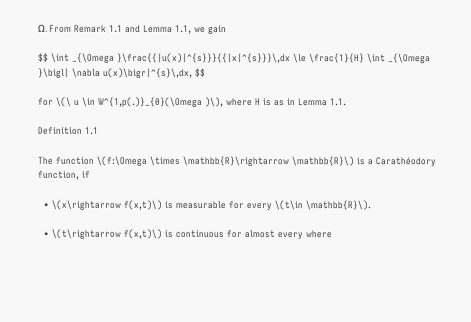Ω. From Remark 1.1 and Lemma 1.1, we gain

$$ \int _{\Omega }\frac{{|u(x)|^{s}}}{{|x|^{s}}}\,dx \le \frac{1}{H} \int _{\Omega }\bigl| \nabla u(x)\bigr|^{s}\,dx, $$

for \(\ u \in W^{1,p(.)}_{0}(\Omega )\), where H is as in Lemma 1.1.

Definition 1.1

The function \(f:\Omega \times \mathbb{R}\rightarrow \mathbb{R}\) is a Carathéodory function, if

  • \(x\rightarrow f(x,t)\) is measurable for every \(t\in \mathbb{R}\).

  • \(t\rightarrow f(x,t)\) is continuous for almost every where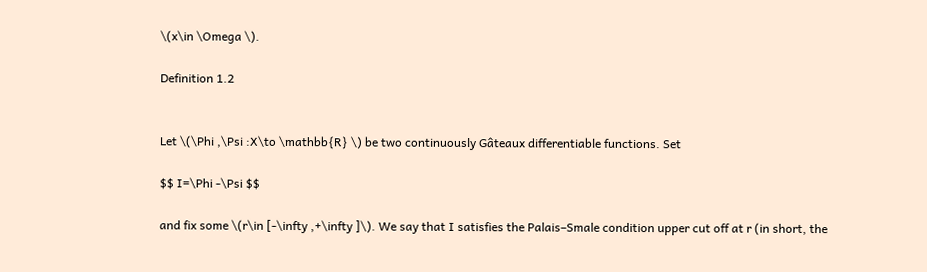\(x\in \Omega \).

Definition 1.2


Let \(\Phi ,\Psi :X\to \mathbb{R} \) be two continuously Gâteaux differentiable functions. Set

$$ I=\Phi -\Psi $$

and fix some \(r\in [-\infty ,+\infty ]\). We say that I satisfies the Palais–Smale condition upper cut off at r (in short, the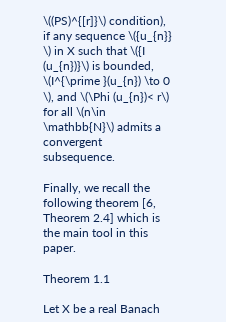\((PS)^{[r]}\) condition), if any sequence \({u_{n}} \) in X such that \({I (u_{n})}\) is bounded, \(I^{\prime }(u_{n}) \to 0 \), and \(\Phi (u_{n})< r\) for all \(n\in \mathbb{N}\) admits a convergent subsequence.

Finally, we recall the following theorem [6, Theorem 2.4] which is the main tool in this paper.

Theorem 1.1

Let X be a real Banach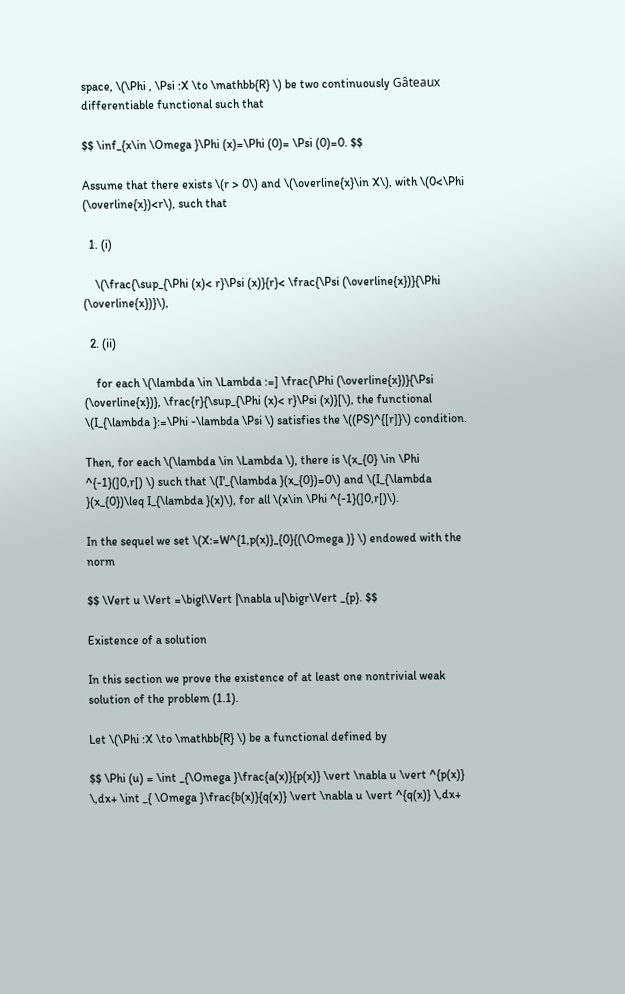space, \(\Phi , \Psi :X \to \mathbb{R} \) be two continuously Gâteaux differentiable functional such that

$$ \inf_{x\in \Omega }\Phi (x)=\Phi (0)= \Psi (0)=0. $$

Assume that there exists \(r > 0\) and \(\overline{x}\in X\), with \(0<\Phi (\overline{x})<r\), such that

  1. (i)

    \(\frac{\sup_{\Phi (x)< r}\Psi (x)}{r}< \frac{\Psi (\overline{x})}{\Phi (\overline{x})}\),

  2. (ii)

    for each \(\lambda \in \Lambda :=] \frac{\Phi (\overline{x})}{\Psi (\overline{x})}, \frac{r}{\sup_{\Phi (x)< r}\Psi (x)}[\), the functional \(I_{\lambda }:=\Phi -\lambda \Psi \) satisfies the \((PS)^{[r]}\) condition.

Then, for each \(\lambda \in \Lambda \), there is \(x_{0} \in \Phi ^{-1}(]0,r[) \) such that \(I'_{\lambda }(x_{0})=0\) and \(I_{\lambda }(x_{0})\leq I_{\lambda }(x)\), for all \(x\in \Phi ^{-1}(]0,r[)\).

In the sequel we set \(X:=W^{1,p(x)}_{0}{(\Omega )} \) endowed with the norm

$$ \Vert u \Vert =\bigl\Vert |\nabla u|\bigr\Vert _{p}. $$

Existence of a solution

In this section we prove the existence of at least one nontrivial weak solution of the problem (1.1).

Let \(\Phi :X \to \mathbb{R} \) be a functional defined by

$$ \Phi (u) = \int _{\Omega }\frac{a(x)}{p(x)} \vert \nabla u \vert ^{p(x)} \,dx+ \int _{ \Omega }\frac{b(x)}{q(x)} \vert \nabla u \vert ^{q(x)} \,dx+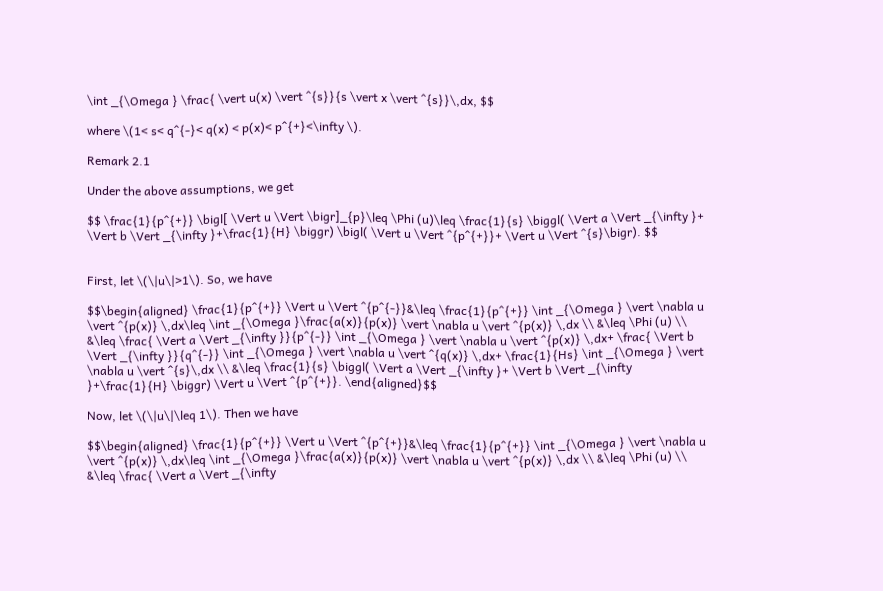\int _{\Omega } \frac{ \vert u(x) \vert ^{s}}{s \vert x \vert ^{s}}\,dx, $$

where \(1< s< q^{-}< q(x) < p(x)< p^{+}<\infty \).

Remark 2.1

Under the above assumptions, we get

$$ \frac{1}{p^{+}} \bigl[ \Vert u \Vert \bigr]_{p}\leq \Phi (u)\leq \frac{1}{s} \biggl( \Vert a \Vert _{\infty }+ \Vert b \Vert _{\infty }+\frac{1}{H} \biggr) \bigl( \Vert u \Vert ^{p^{+}}+ \Vert u \Vert ^{s}\bigr). $$


First, let \(\|u\|>1\). So, we have

$$\begin{aligned} \frac{1}{p^{+}} \Vert u \Vert ^{p^{-}}&\leq \frac{1}{p^{+}} \int _{\Omega } \vert \nabla u \vert ^{p(x)} \,dx\leq \int _{\Omega }\frac{a(x)}{p(x)} \vert \nabla u \vert ^{p(x)} \,dx \\ &\leq \Phi (u) \\ &\leq \frac{ \Vert a \Vert _{\infty }}{p^{-}} \int _{\Omega } \vert \nabla u \vert ^{p(x)} \,dx+ \frac{ \Vert b \Vert _{\infty }}{q^{-}} \int _{\Omega } \vert \nabla u \vert ^{q(x)} \,dx+ \frac{1}{Hs} \int _{\Omega } \vert \nabla u \vert ^{s}\,dx \\ &\leq \frac{1}{s} \biggl( \Vert a \Vert _{\infty }+ \Vert b \Vert _{\infty }+\frac{1}{H} \biggr) \Vert u \Vert ^{p^{+}}. \end{aligned}$$

Now, let \(\|u\|\leq 1\). Then we have

$$\begin{aligned} \frac{1}{p^{+}} \Vert u \Vert ^{p^{+}}&\leq \frac{1}{p^{+}} \int _{\Omega } \vert \nabla u \vert ^{p(x)} \,dx\leq \int _{\Omega }\frac{a(x)}{p(x)} \vert \nabla u \vert ^{p(x)} \,dx \\ &\leq \Phi (u) \\ &\leq \frac{ \Vert a \Vert _{\infty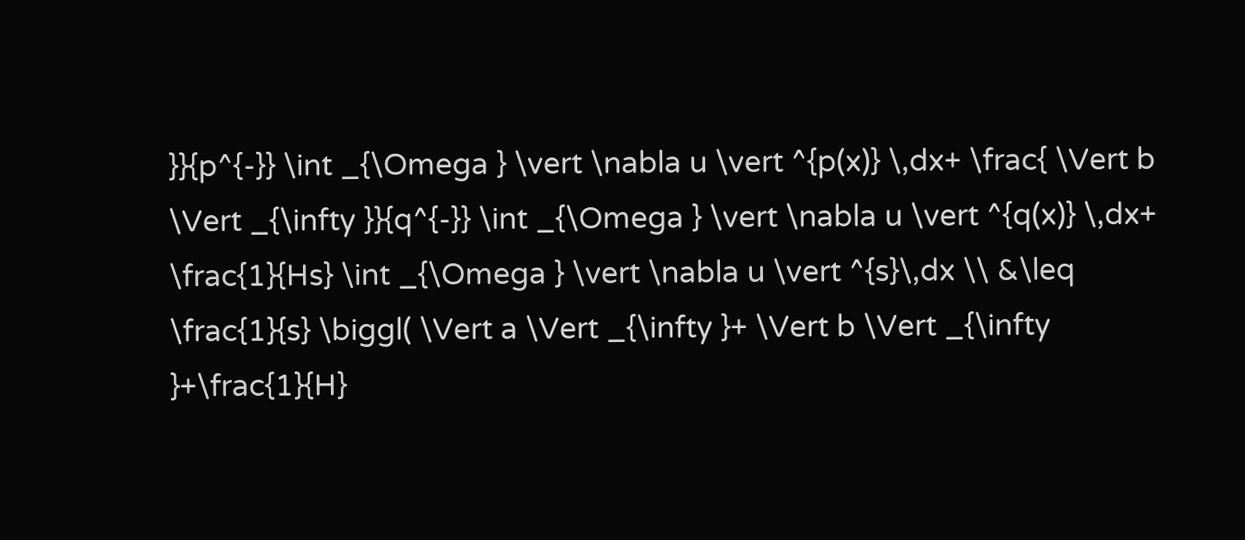}}{p^{-}} \int _{\Omega } \vert \nabla u \vert ^{p(x)} \,dx+ \frac{ \Vert b \Vert _{\infty }}{q^{-}} \int _{\Omega } \vert \nabla u \vert ^{q(x)} \,dx+ \frac{1}{Hs} \int _{\Omega } \vert \nabla u \vert ^{s}\,dx \\ &\leq \frac{1}{s} \biggl( \Vert a \Vert _{\infty }+ \Vert b \Vert _{\infty }+\frac{1}{H}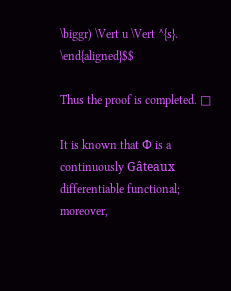\biggr) \Vert u \Vert ^{s}. \end{aligned}$$

Thus the proof is completed. □

It is known that Φ is a continuously Gâteaux differentiable functional; moreover,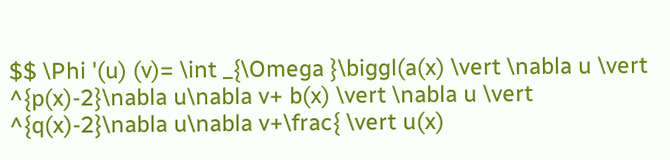$$ \Phi '(u) (v)= \int _{\Omega }\biggl(a(x) \vert \nabla u \vert ^{p(x)-2}\nabla u\nabla v+ b(x) \vert \nabla u \vert ^{q(x)-2}\nabla u\nabla v+\frac{ \vert u(x)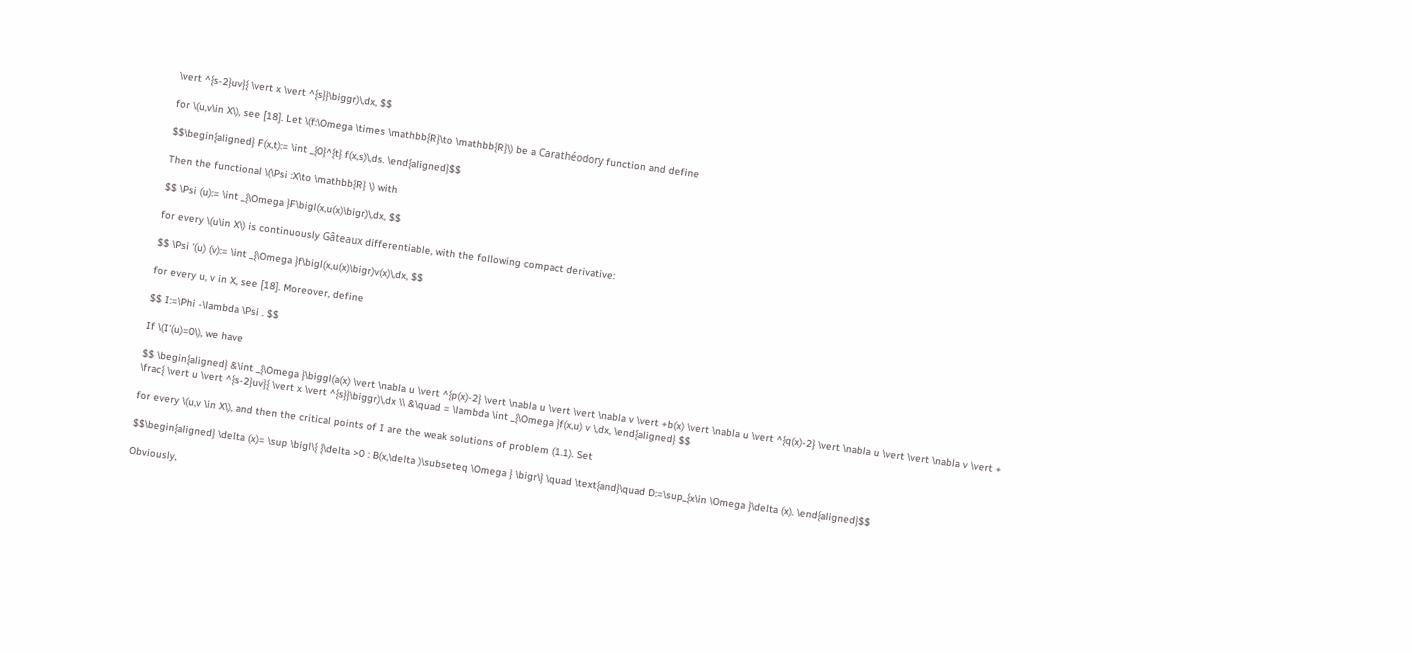\vert ^{s-2}uv}{ \vert x \vert ^{s}}\biggr)\,dx, $$

for \(u,v\in X\), see [18]. Let \(f:\Omega \times \mathbb{R}\to \mathbb{R}\) be a Carathéodory function and define

$$\begin{aligned} F(x,t):= \int _{0}^{t} f(x,s)\,ds. \end{aligned}$$

Then the functional \(\Psi :X\to \mathbb{R} \) with

$$ \Psi (u):= \int _{\Omega }F\bigl(x,u(x)\bigr)\,dx, $$

for every \(u\in X\) is continuously Gâteaux differentiable, with the following compact derivative:

$$ \Psi '(u) (v):= \int _{\Omega }f\bigl(x,u(x)\bigr)v(x)\,dx, $$

for every u, v in X, see [18]. Moreover, define

$$ I:=\Phi -\lambda \Psi . $$

If \(I'(u)=0\), we have

$$ \begin{aligned} &\int _{\Omega }\biggl(a(x) \vert \nabla u \vert ^{p(x)-2} \vert \nabla u \vert \vert \nabla v \vert +b(x) \vert \nabla u \vert ^{q(x)-2} \vert \nabla u \vert \vert \nabla v \vert + \frac{ \vert u \vert ^{s-2}uv}{ \vert x \vert ^{s}}\biggr)\,dx \\ &\quad = \lambda \int _{\Omega }f(x,u) v \,dx, \end{aligned} $$

for every \(u,v \in X\), and then the critical points of I are the weak solutions of problem (1.1). Set

$$\begin{aligned} \delta (x)= \sup \bigl\{ {\delta >0 : B(x,\delta )\subseteq \Omega } \bigr\} \quad \text{and}\quad D:=\sup_{x\in \Omega }\delta (x). \end{aligned}$$

Obviously,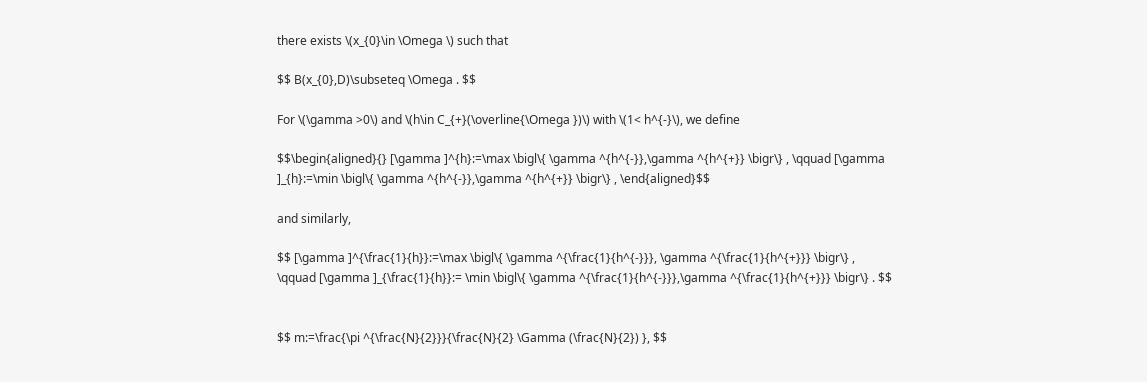there exists \(x_{0}\in \Omega \) such that

$$ B(x_{0},D)\subseteq \Omega . $$

For \(\gamma >0\) and \(h\in C_{+}(\overline{\Omega })\) with \(1< h^{-}\), we define

$$\begin{aligned}{} [\gamma ]^{h}:=\max \bigl\{ \gamma ^{h^{-}},\gamma ^{h^{+}} \bigr\} , \qquad [\gamma ]_{h}:=\min \bigl\{ \gamma ^{h^{-}},\gamma ^{h^{+}} \bigr\} , \end{aligned}$$

and similarly,

$$ [\gamma ]^{\frac{1}{h}}:=\max \bigl\{ \gamma ^{\frac{1}{h^{-}}}, \gamma ^{\frac{1}{h^{+}}} \bigr\} , \qquad [\gamma ]_{\frac{1}{h}}:= \min \bigl\{ \gamma ^{\frac{1}{h^{-}}},\gamma ^{\frac{1}{h^{+}}} \bigr\} . $$


$$ m:=\frac{\pi ^{\frac{N}{2}}}{\frac{N}{2} \Gamma (\frac{N}{2}) }, $$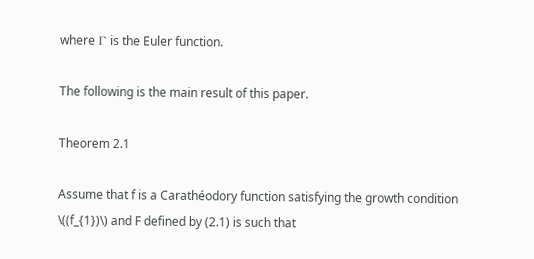where Γ is the Euler function.

The following is the main result of this paper.

Theorem 2.1

Assume that f is a Carathéodory function satisfying the growth condition \((f_{1})\) and F defined by (2.1) is such that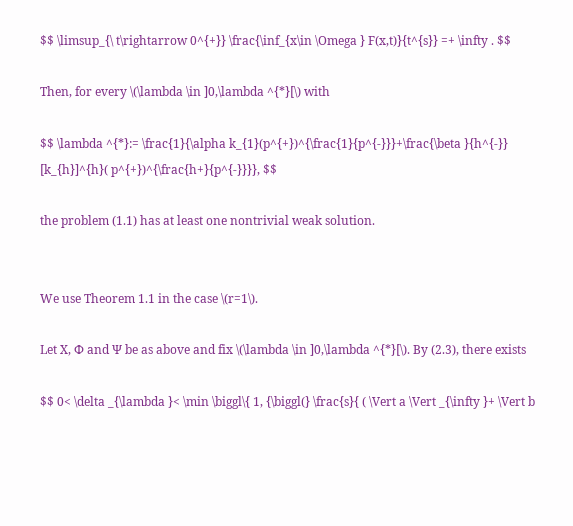$$ \limsup_{\ t\rightarrow 0^{+}} \frac{\inf_{x\in \Omega } F(x,t)}{t^{s}} =+ \infty . $$

Then, for every \(\lambda \in ]0,\lambda ^{*}[\) with

$$ \lambda ^{*}:= \frac{1}{\alpha k_{1}(p^{+})^{\frac{1}{p^{-}}}+\frac{\beta }{h^{-}} [k_{h}]^{h}( p^{+})^{\frac{h+}{p^{-}}}}, $$

the problem (1.1) has at least one nontrivial weak solution.


We use Theorem 1.1 in the case \(r=1\).

Let X, Φ and Ψ be as above and fix \(\lambda \in ]0,\lambda ^{*}[\). By (2.3), there exists

$$ 0< \delta _{\lambda }< \min \biggl\{ 1, {\biggl(} \frac{s}{ ( \Vert a \Vert _{\infty }+ \Vert b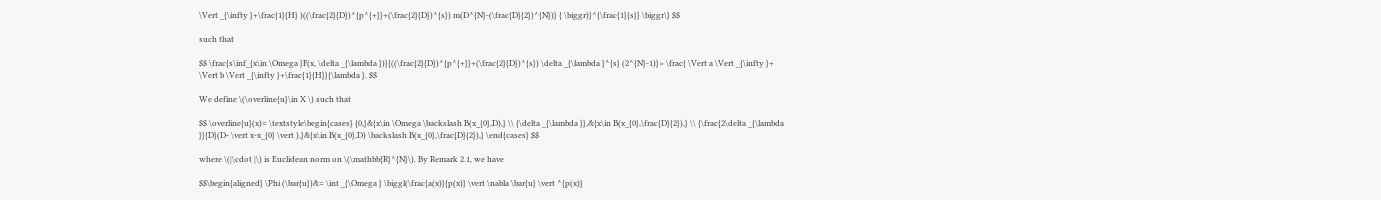\Vert _{\infty }+\frac{1}{H} )((\frac{2}{D})^{p^{+}}+(\frac{2}{D})^{s}) m(D^{N}-(\frac{D}{2})^{N})} { \biggr)}^{\frac{1}{s}} \biggr\} $$

such that

$$ \frac{s\inf_{x\in \Omega }F(x, \delta _{\lambda })}{((\frac{2}{D})^{p^{+}}+(\frac{2}{D})^{s}) \delta _{\lambda }^{s} (2^{N}-1)}> \frac{ \Vert a \Vert _{\infty }+ \Vert b \Vert _{\infty }+\frac{1}{H}}{\lambda }. $$

We define \(\overline{u}\in X \) such that

$$ \overline{u}(x)= \textstyle\begin{cases} {0,}&{x\in \Omega \backslash B(x_{0},D),} \\ {\delta _{\lambda }},&{x\in B(x_{0},\frac{D}{2}),} \\ {\frac{2\delta _{\lambda }}{D}(D- \vert x-x_{0} \vert ),}&{x\in B(x_{0},D) \backslash B(x_{0},\frac{D}{2}),} \end{cases} $$

where \(|\cdot |\) is Euclidean norm on \(\mathbb{R}^{N}\). By Remark 2.1, we have

$$\begin{aligned} \Phi (\bar{u})&= \int _{\Omega } \biggl(\frac{a(x)}{p(x)} \vert \nabla \bar{u} \vert ^{p(x)}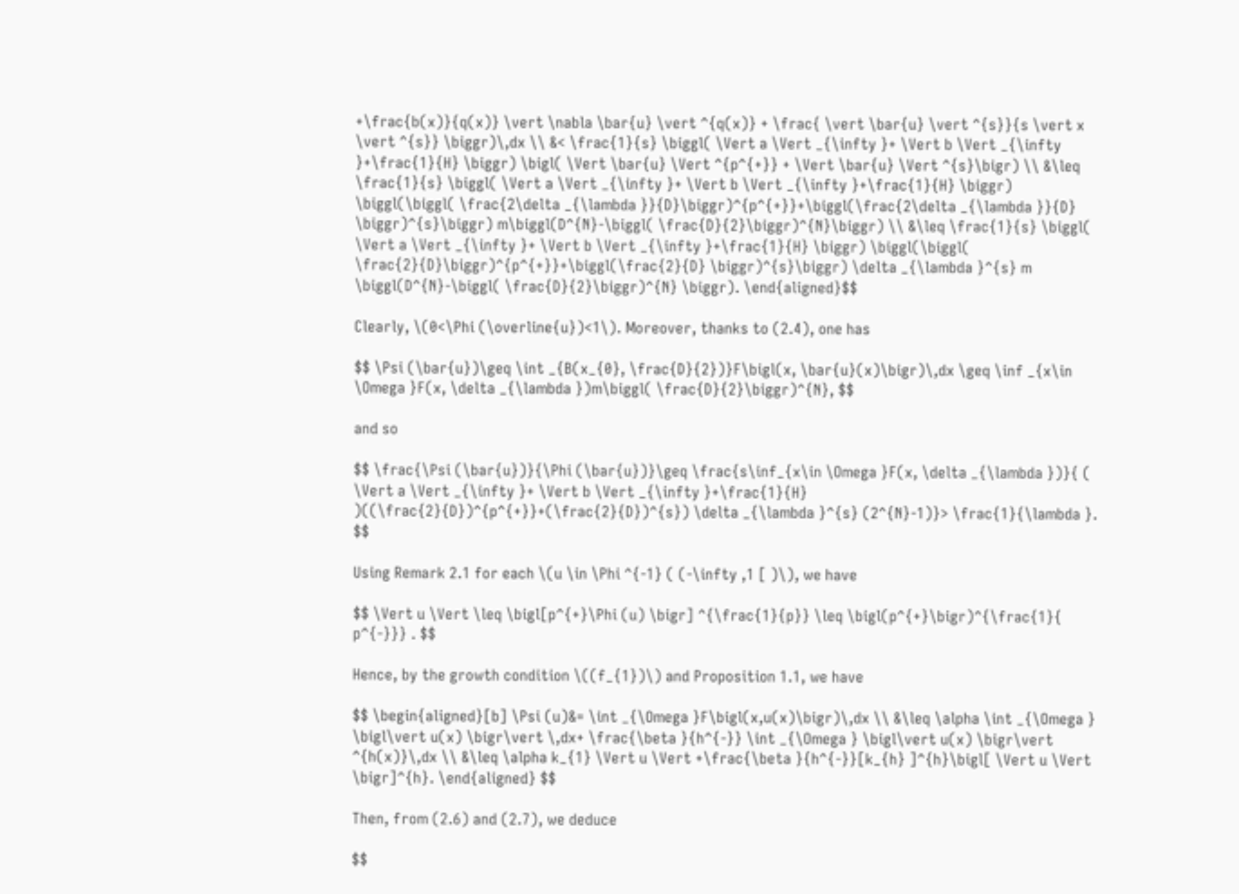+\frac{b(x)}{q(x)} \vert \nabla \bar{u} \vert ^{q(x)} + \frac{ \vert \bar{u} \vert ^{s}}{s \vert x \vert ^{s}} \biggr)\,dx \\ &< \frac{1}{s} \biggl( \Vert a \Vert _{\infty }+ \Vert b \Vert _{\infty }+\frac{1}{H} \biggr) \bigl( \Vert \bar{u} \Vert ^{p^{+}} + \Vert \bar{u} \Vert ^{s}\bigr) \\ &\leq \frac{1}{s} \biggl( \Vert a \Vert _{\infty }+ \Vert b \Vert _{\infty }+\frac{1}{H} \biggr) \biggl(\biggl( \frac{2\delta _{\lambda }}{D}\biggr)^{p^{+}}+\biggl(\frac{2\delta _{\lambda }}{D} \biggr)^{s}\biggr) m\biggl(D^{N}-\biggl( \frac{D}{2}\biggr)^{N}\biggr) \\ &\leq \frac{1}{s} \biggl( \Vert a \Vert _{\infty }+ \Vert b \Vert _{\infty }+\frac{1}{H} \biggr) \biggl(\biggl( \frac{2}{D}\biggr)^{p^{+}}+\biggl(\frac{2}{D} \biggr)^{s}\biggr) \delta _{\lambda }^{s} m \biggl(D^{N}-\biggl( \frac{D}{2}\biggr)^{N} \biggr). \end{aligned}$$

Clearly, \(0<\Phi (\overline{u})<1\). Moreover, thanks to (2.4), one has

$$ \Psi (\bar{u})\geq \int _{B(x_{0}, \frac{D}{2})}F\bigl(x, \bar{u}(x)\bigr)\,dx \geq \inf _{x\in \Omega }F(x, \delta _{\lambda })m\biggl( \frac{D}{2}\biggr)^{N}, $$

and so

$$ \frac{\Psi (\bar{u})}{\Phi (\bar{u})}\geq \frac{s\inf_{x\in \Omega }F(x, \delta _{\lambda })}{ ( \Vert a \Vert _{\infty }+ \Vert b \Vert _{\infty }+\frac{1}{H} )((\frac{2}{D})^{p^{+}}+(\frac{2}{D})^{s}) \delta _{\lambda }^{s} (2^{N}-1)}> \frac{1}{\lambda }. $$

Using Remark 2.1 for each \(u \in \Phi ^{-1} ( (-\infty ,1 [ )\), we have

$$ \Vert u \Vert \leq \bigl[p^{+}\Phi (u) \bigr] ^{\frac{1}{p}} \leq \bigl(p^{+}\bigr)^{\frac{1}{ p^{-}}} . $$

Hence, by the growth condition \((f_{1})\) and Proposition 1.1, we have

$$ \begin{aligned}[b] \Psi (u)&= \int _{\Omega }F\bigl(x,u(x)\bigr)\,dx \\ &\leq \alpha \int _{\Omega } \bigl\vert u(x) \bigr\vert \,dx+ \frac{\beta }{h^{-}} \int _{\Omega } \bigl\vert u(x) \bigr\vert ^{h(x)}\,dx \\ &\leq \alpha k_{1} \Vert u \Vert +\frac{\beta }{h^{-}}[k_{h} ]^{h}\bigl[ \Vert u \Vert \bigr]^{h}. \end{aligned} $$

Then, from (2.6) and (2.7), we deduce

$$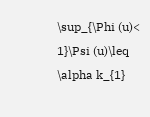\sup_{\Phi (u)< 1}\Psi (u)\leq \alpha k_{1}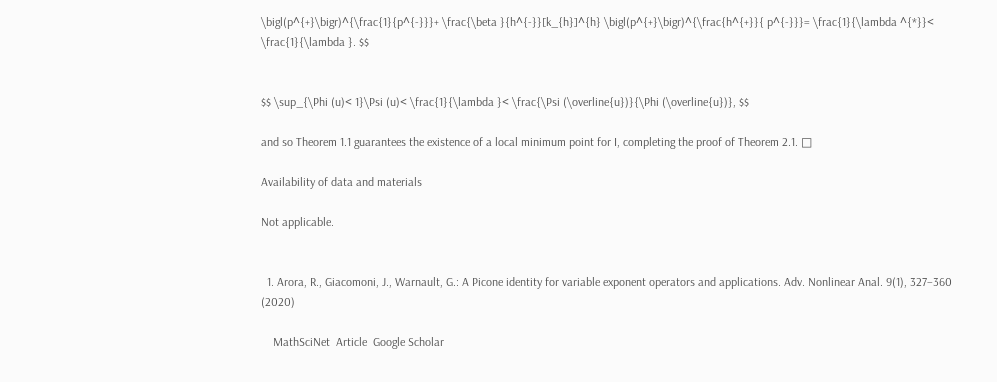\bigl(p^{+}\bigr)^{\frac{1}{p^{-}}}+ \frac{\beta }{h^{-}}[k_{h}]^{h} \bigl(p^{+}\bigr)^{\frac{h^{+}}{ p^{-}}}= \frac{1}{\lambda ^{*}}< \frac{1}{\lambda }. $$


$$ \sup_{\Phi (u)< 1}\Psi (u)< \frac{1}{\lambda }< \frac{\Psi (\overline{u})}{\Phi (\overline{u})}, $$

and so Theorem 1.1 guarantees the existence of a local minimum point for I, completing the proof of Theorem 2.1. □

Availability of data and materials

Not applicable.


  1. Arora, R., Giacomoni, J., Warnault, G.: A Picone identity for variable exponent operators and applications. Adv. Nonlinear Anal. 9(1), 327–360 (2020)

    MathSciNet  Article  Google Scholar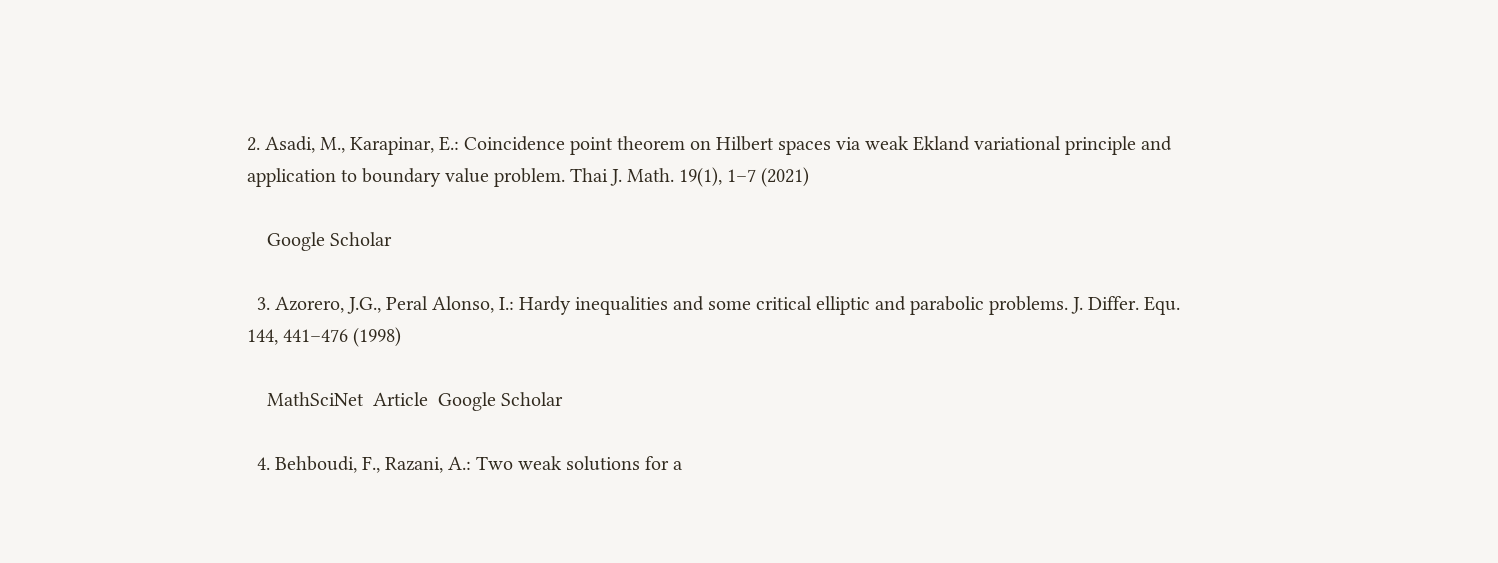2. Asadi, M., Karapinar, E.: Coincidence point theorem on Hilbert spaces via weak Ekland variational principle and application to boundary value problem. Thai J. Math. 19(1), 1–7 (2021)

    Google Scholar

  3. Azorero, J.G., Peral Alonso, I.: Hardy inequalities and some critical elliptic and parabolic problems. J. Differ. Equ. 144, 441–476 (1998)

    MathSciNet  Article  Google Scholar

  4. Behboudi, F., Razani, A.: Two weak solutions for a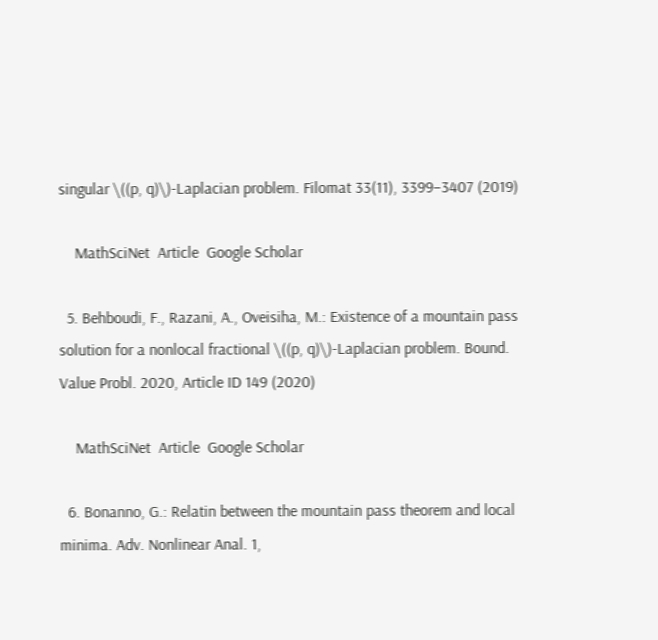singular \((p, q)\)-Laplacian problem. Filomat 33(11), 3399–3407 (2019)

    MathSciNet  Article  Google Scholar

  5. Behboudi, F., Razani, A., Oveisiha, M.: Existence of a mountain pass solution for a nonlocal fractional \((p, q)\)-Laplacian problem. Bound. Value Probl. 2020, Article ID 149 (2020)

    MathSciNet  Article  Google Scholar

  6. Bonanno, G.: Relatin between the mountain pass theorem and local minima. Adv. Nonlinear Anal. 1,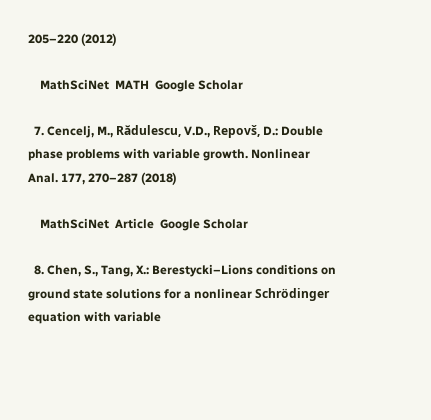205–220 (2012)

    MathSciNet  MATH  Google Scholar

  7. Cencelj, M., Rădulescu, V.D., Repovš, D.: Double phase problems with variable growth. Nonlinear Anal. 177, 270–287 (2018)

    MathSciNet  Article  Google Scholar

  8. Chen, S., Tang, X.: Berestycki–Lions conditions on ground state solutions for a nonlinear Schrödinger equation with variable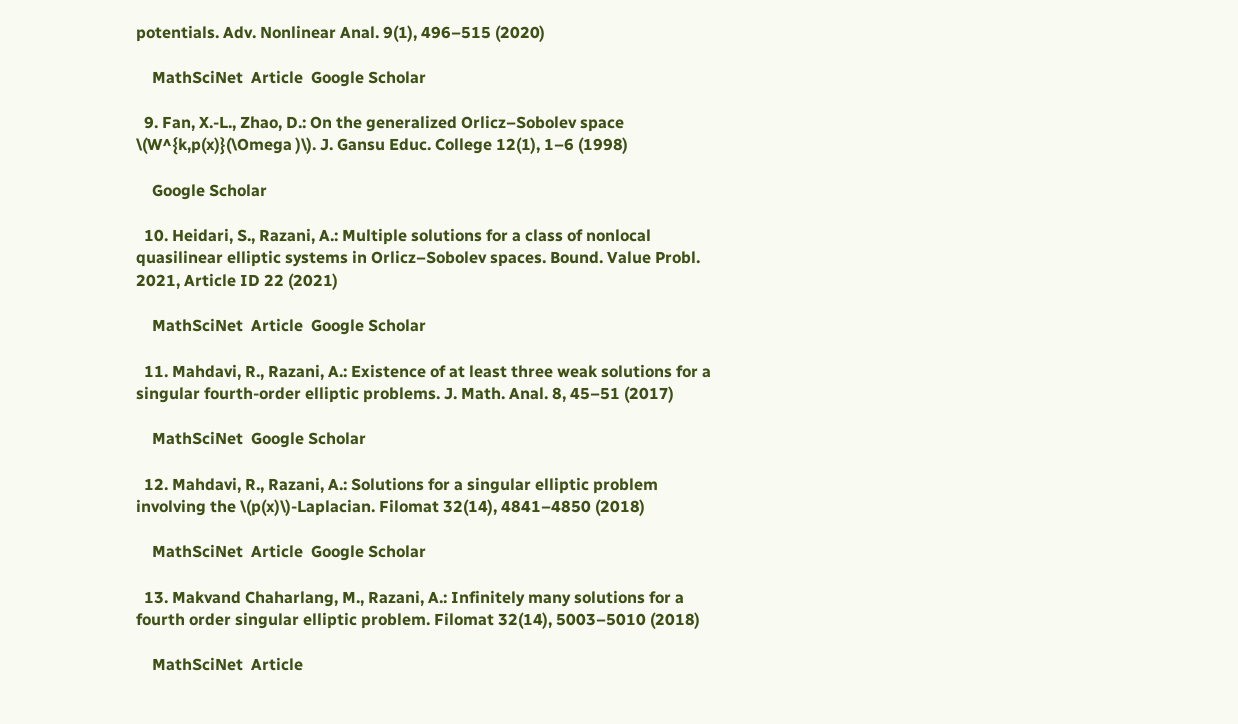potentials. Adv. Nonlinear Anal. 9(1), 496–515 (2020)

    MathSciNet  Article  Google Scholar

  9. Fan, X.-L., Zhao, D.: On the generalized Orlicz–Sobolev space \(W^{k,p(x)}(\Omega )\). J. Gansu Educ. College 12(1), 1–6 (1998)

    Google Scholar

  10. Heidari, S., Razani, A.: Multiple solutions for a class of nonlocal quasilinear elliptic systems in Orlicz–Sobolev spaces. Bound. Value Probl. 2021, Article ID 22 (2021)

    MathSciNet  Article  Google Scholar

  11. Mahdavi, R., Razani, A.: Existence of at least three weak solutions for a singular fourth-order elliptic problems. J. Math. Anal. 8, 45–51 (2017)

    MathSciNet  Google Scholar

  12. Mahdavi, R., Razani, A.: Solutions for a singular elliptic problem involving the \(p(x)\)-Laplacian. Filomat 32(14), 4841–4850 (2018)

    MathSciNet  Article  Google Scholar

  13. Makvand Chaharlang, M., Razani, A.: Infinitely many solutions for a fourth order singular elliptic problem. Filomat 32(14), 5003–5010 (2018)

    MathSciNet  Article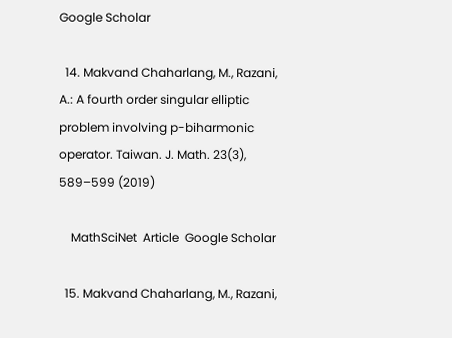Google Scholar

  14. Makvand Chaharlang, M., Razani, A.: A fourth order singular elliptic problem involving p-biharmonic operator. Taiwan. J. Math. 23(3), 589–599 (2019)

    MathSciNet  Article  Google Scholar

  15. Makvand Chaharlang, M., Razani,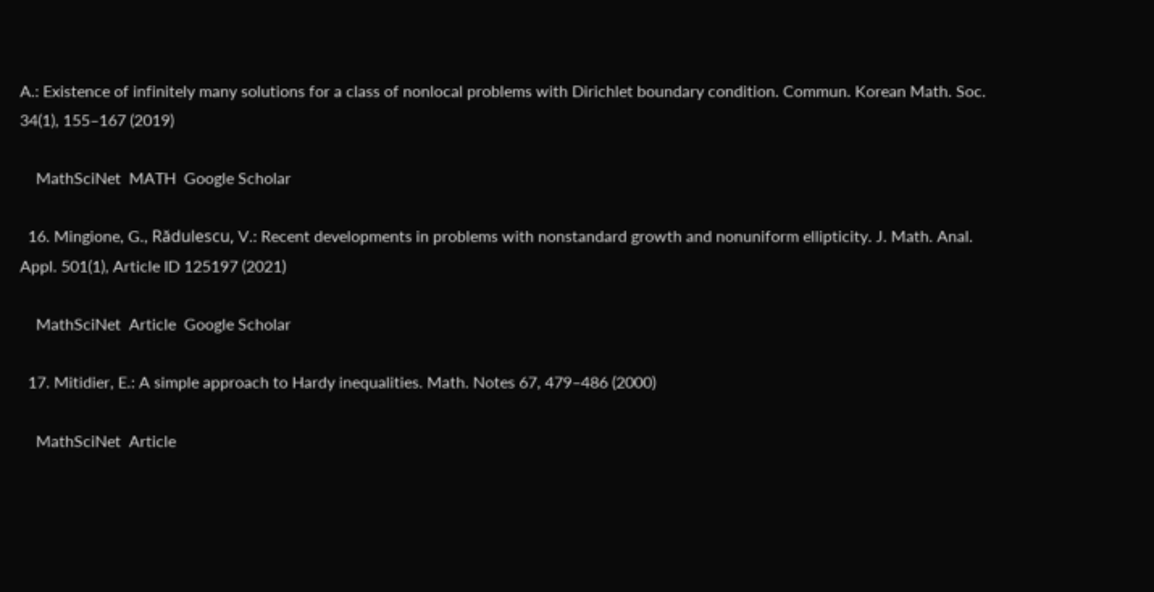A.: Existence of infinitely many solutions for a class of nonlocal problems with Dirichlet boundary condition. Commun. Korean Math. Soc. 34(1), 155–167 (2019)

    MathSciNet  MATH  Google Scholar

  16. Mingione, G., Rădulescu, V.: Recent developments in problems with nonstandard growth and nonuniform ellipticity. J. Math. Anal. Appl. 501(1), Article ID 125197 (2021)

    MathSciNet  Article  Google Scholar

  17. Mitidier, E.: A simple approach to Hardy inequalities. Math. Notes 67, 479–486 (2000)

    MathSciNet  Article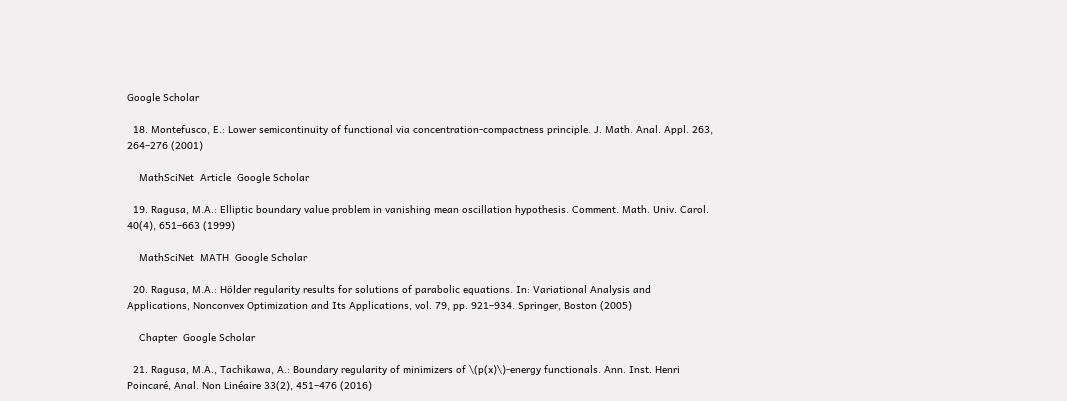Google Scholar

  18. Montefusco, E.: Lower semicontinuity of functional via concentration-compactness principle. J. Math. Anal. Appl. 263, 264–276 (2001)

    MathSciNet  Article  Google Scholar

  19. Ragusa, M.A.: Elliptic boundary value problem in vanishing mean oscillation hypothesis. Comment. Math. Univ. Carol. 40(4), 651–663 (1999)

    MathSciNet  MATH  Google Scholar

  20. Ragusa, M.A.: Hölder regularity results for solutions of parabolic equations. In: Variational Analysis and Applications, Nonconvex Optimization and Its Applications, vol. 79, pp. 921–934. Springer, Boston (2005)

    Chapter  Google Scholar

  21. Ragusa, M.A., Tachikawa, A.: Boundary regularity of minimizers of \(p(x)\)-energy functionals. Ann. Inst. Henri Poincaré, Anal. Non Linéaire 33(2), 451–476 (2016)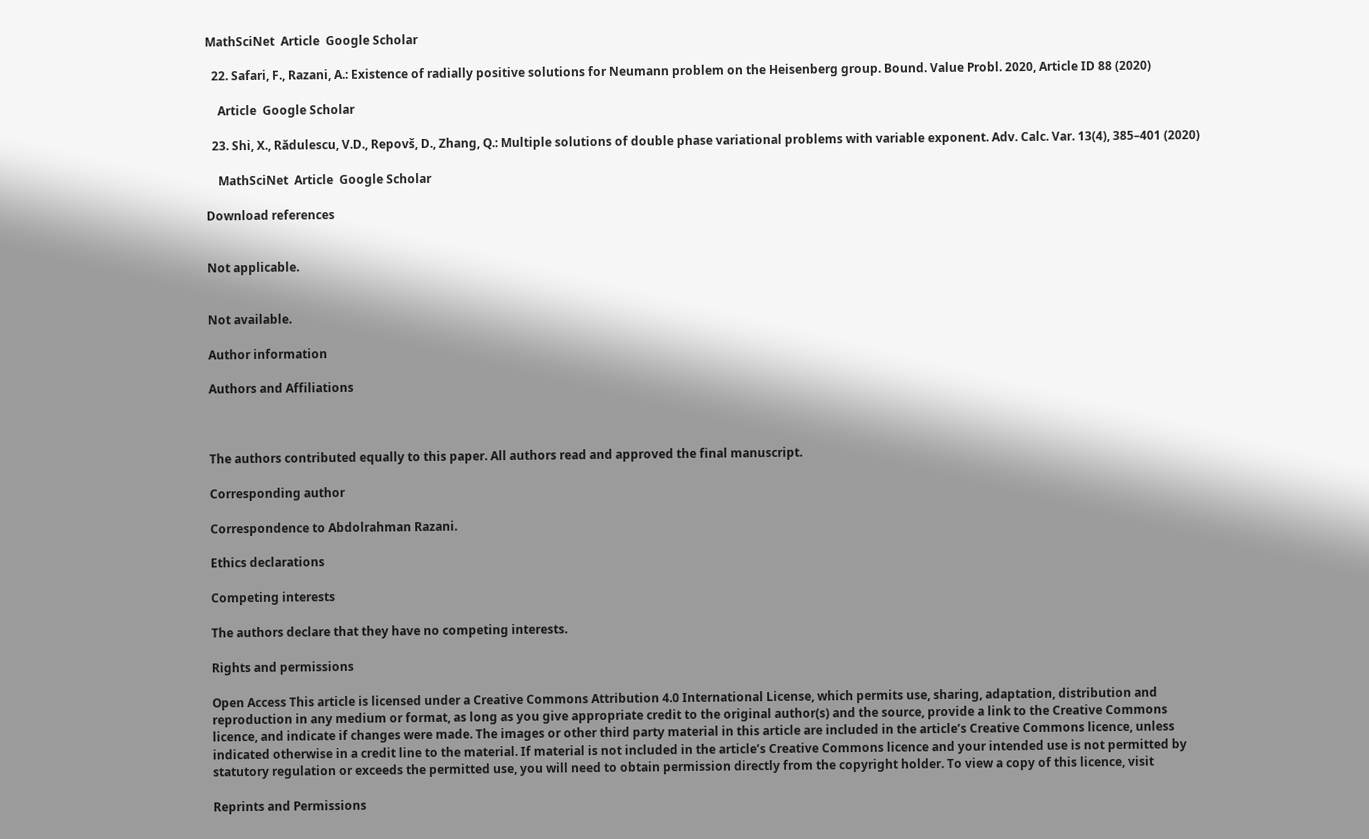MathSciNet  Article  Google Scholar

  22. Safari, F., Razani, A.: Existence of radially positive solutions for Neumann problem on the Heisenberg group. Bound. Value Probl. 2020, Article ID 88 (2020)

    Article  Google Scholar

  23. Shi, X., Rădulescu, V.D., Repovš, D., Zhang, Q.: Multiple solutions of double phase variational problems with variable exponent. Adv. Calc. Var. 13(4), 385–401 (2020)

    MathSciNet  Article  Google Scholar

Download references


Not applicable.


Not available.

Author information

Authors and Affiliations



The authors contributed equally to this paper. All authors read and approved the final manuscript.

Corresponding author

Correspondence to Abdolrahman Razani.

Ethics declarations

Competing interests

The authors declare that they have no competing interests.

Rights and permissions

Open Access This article is licensed under a Creative Commons Attribution 4.0 International License, which permits use, sharing, adaptation, distribution and reproduction in any medium or format, as long as you give appropriate credit to the original author(s) and the source, provide a link to the Creative Commons licence, and indicate if changes were made. The images or other third party material in this article are included in the article’s Creative Commons licence, unless indicated otherwise in a credit line to the material. If material is not included in the article’s Creative Commons licence and your intended use is not permitted by statutory regulation or exceeds the permitted use, you will need to obtain permission directly from the copyright holder. To view a copy of this licence, visit

Reprints and Permissions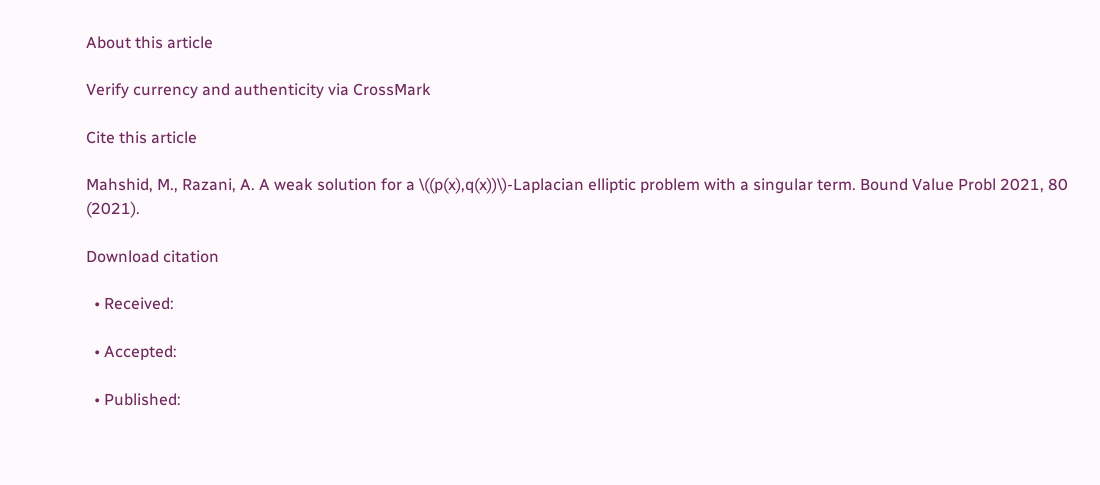About this article

Verify currency and authenticity via CrossMark

Cite this article

Mahshid, M., Razani, A. A weak solution for a \((p(x),q(x))\)-Laplacian elliptic problem with a singular term. Bound Value Probl 2021, 80 (2021).

Download citation

  • Received:

  • Accepted:

  • Published: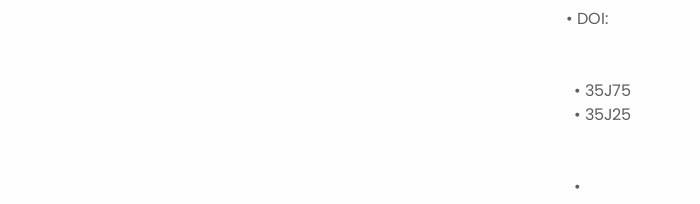• DOI:


  • 35J75
  • 35J25


  •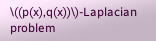\((p(x),q(x))\)-Laplacian problem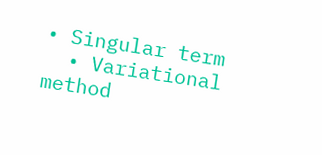• Singular term
  • Variational method